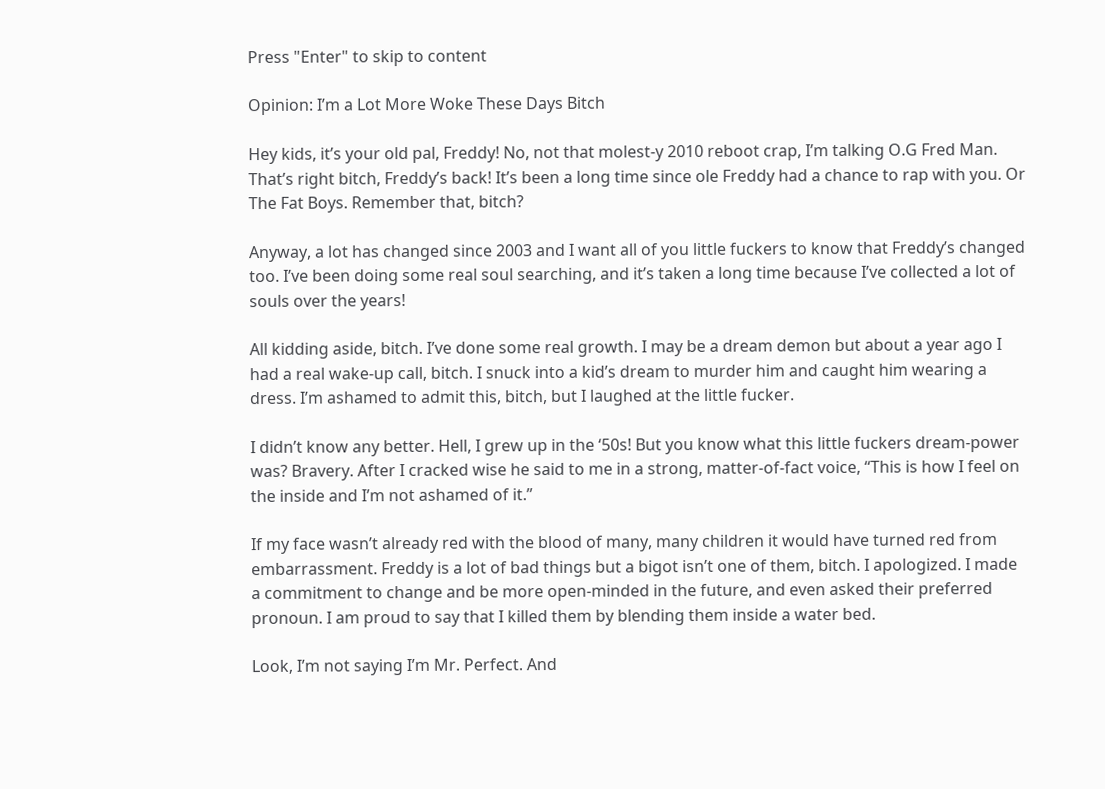Press "Enter" to skip to content

Opinion: I’m a Lot More Woke These Days Bitch

Hey kids, it’s your old pal, Freddy! No, not that molest-y 2010 reboot crap, I’m talking O.G Fred Man. That’s right bitch, Freddy’s back! It’s been a long time since ole Freddy had a chance to rap with you. Or The Fat Boys. Remember that, bitch?

Anyway, a lot has changed since 2003 and I want all of you little fuckers to know that Freddy’s changed too. I’ve been doing some real soul searching, and it’s taken a long time because I’ve collected a lot of souls over the years!

All kidding aside, bitch. I’ve done some real growth. I may be a dream demon but about a year ago I had a real wake-up call, bitch. I snuck into a kid’s dream to murder him and caught him wearing a dress. I’m ashamed to admit this, bitch, but I laughed at the little fucker.

I didn’t know any better. Hell, I grew up in the ‘50s! But you know what this little fuckers dream-power was? Bravery. After I cracked wise he said to me in a strong, matter-of-fact voice, “This is how I feel on the inside and I’m not ashamed of it.”

If my face wasn’t already red with the blood of many, many children it would have turned red from embarrassment. Freddy is a lot of bad things but a bigot isn’t one of them, bitch. I apologized. I made a commitment to change and be more open-minded in the future, and even asked their preferred pronoun. I am proud to say that I killed them by blending them inside a water bed.

Look, I’m not saying I’m Mr. Perfect. And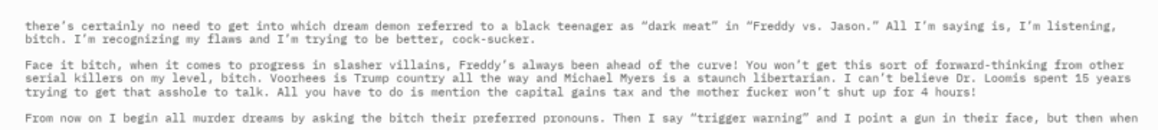there’s certainly no need to get into which dream demon referred to a black teenager as “dark meat” in “Freddy vs. Jason.” All I’m saying is, I’m listening, bitch. I’m recognizing my flaws and I’m trying to be better, cock-sucker.

Face it bitch, when it comes to progress in slasher villains, Freddy’s always been ahead of the curve! You won’t get this sort of forward-thinking from other serial killers on my level, bitch. Voorhees is Trump country all the way and Michael Myers is a staunch libertarian. I can’t believe Dr. Loomis spent 15 years trying to get that asshole to talk. All you have to do is mention the capital gains tax and the mother fucker won’t shut up for 4 hours!

From now on I begin all murder dreams by asking the bitch their preferred pronouns. Then I say “trigger warning” and I point a gun in their face, but then when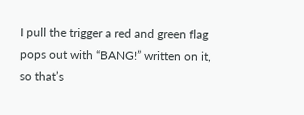I pull the trigger a red and green flag pops out with “BANG!” written on it, so that’s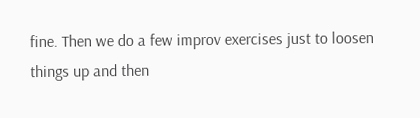fine. Then we do a few improv exercises just to loosen things up and then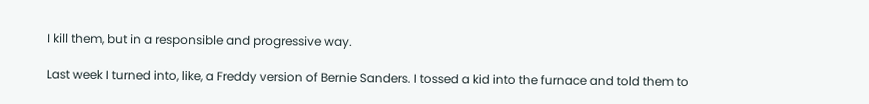I kill them, but in a responsible and progressive way.

Last week I turned into, like, a Freddy version of Bernie Sanders. I tossed a kid into the furnace and told them to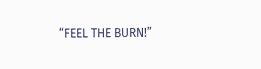“FEEL THE BURN!”